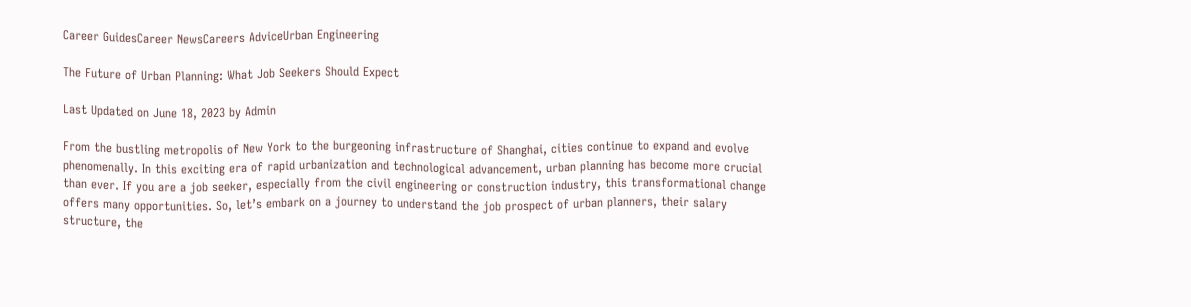Career GuidesCareer NewsCareers AdviceUrban Engineering

The Future of Urban Planning: What Job Seekers Should Expect

Last Updated on June 18, 2023 by Admin

From the bustling metropolis of New York to the burgeoning infrastructure of Shanghai, cities continue to expand and evolve phenomenally. In this exciting era of rapid urbanization and technological advancement, urban planning has become more crucial than ever. If you are a job seeker, especially from the civil engineering or construction industry, this transformational change offers many opportunities. So, let’s embark on a journey to understand the job prospect of urban planners, their salary structure, the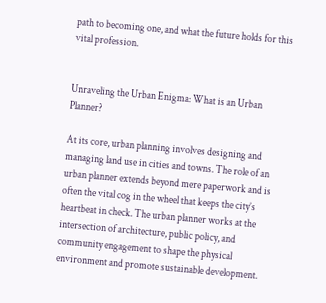path to becoming one, and what the future holds for this vital profession.


Unraveling the Urban Enigma: What is an Urban Planner?

At its core, urban planning involves designing and managing land use in cities and towns. The role of an urban planner extends beyond mere paperwork and is often the vital cog in the wheel that keeps the city’s heartbeat in check. The urban planner works at the intersection of architecture, public policy, and community engagement to shape the physical environment and promote sustainable development.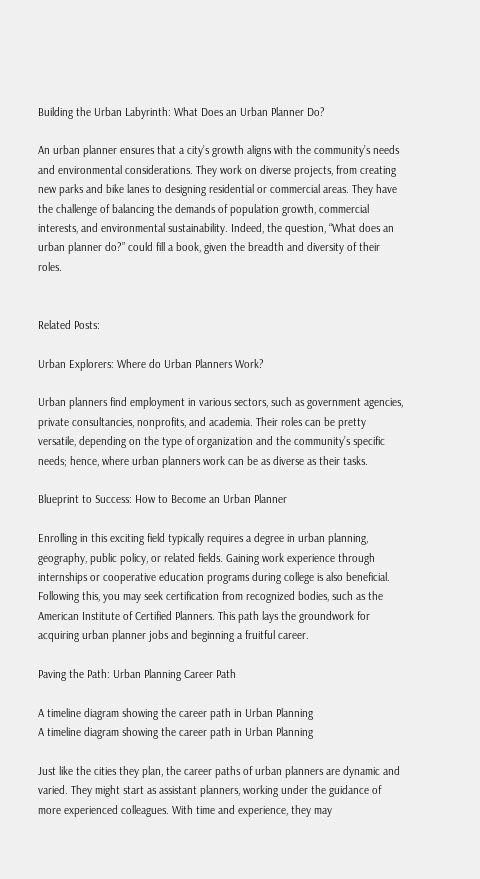Building the Urban Labyrinth: What Does an Urban Planner Do?

An urban planner ensures that a city’s growth aligns with the community’s needs and environmental considerations. They work on diverse projects, from creating new parks and bike lanes to designing residential or commercial areas. They have the challenge of balancing the demands of population growth, commercial interests, and environmental sustainability. Indeed, the question, “What does an urban planner do?” could fill a book, given the breadth and diversity of their roles.


Related Posts:

Urban Explorers: Where do Urban Planners Work?

Urban planners find employment in various sectors, such as government agencies, private consultancies, nonprofits, and academia. Their roles can be pretty versatile, depending on the type of organization and the community’s specific needs; hence, where urban planners work can be as diverse as their tasks.

Blueprint to Success: How to Become an Urban Planner

Enrolling in this exciting field typically requires a degree in urban planning, geography, public policy, or related fields. Gaining work experience through internships or cooperative education programs during college is also beneficial. Following this, you may seek certification from recognized bodies, such as the American Institute of Certified Planners. This path lays the groundwork for acquiring urban planner jobs and beginning a fruitful career.

Paving the Path: Urban Planning Career Path

A timeline diagram showing the career path in Urban Planning
A timeline diagram showing the career path in Urban Planning

Just like the cities they plan, the career paths of urban planners are dynamic and varied. They might start as assistant planners, working under the guidance of more experienced colleagues. With time and experience, they may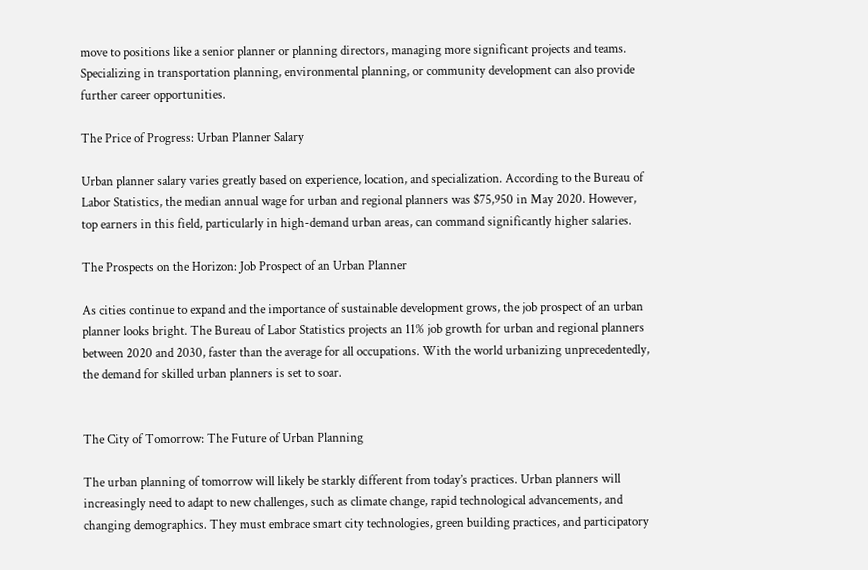move to positions like a senior planner or planning directors, managing more significant projects and teams. Specializing in transportation planning, environmental planning, or community development can also provide further career opportunities.

The Price of Progress: Urban Planner Salary

Urban planner salary varies greatly based on experience, location, and specialization. According to the Bureau of Labor Statistics, the median annual wage for urban and regional planners was $75,950 in May 2020. However, top earners in this field, particularly in high-demand urban areas, can command significantly higher salaries.

The Prospects on the Horizon: Job Prospect of an Urban Planner

As cities continue to expand and the importance of sustainable development grows, the job prospect of an urban planner looks bright. The Bureau of Labor Statistics projects an 11% job growth for urban and regional planners between 2020 and 2030, faster than the average for all occupations. With the world urbanizing unprecedentedly, the demand for skilled urban planners is set to soar.


The City of Tomorrow: The Future of Urban Planning

The urban planning of tomorrow will likely be starkly different from today’s practices. Urban planners will increasingly need to adapt to new challenges, such as climate change, rapid technological advancements, and changing demographics. They must embrace smart city technologies, green building practices, and participatory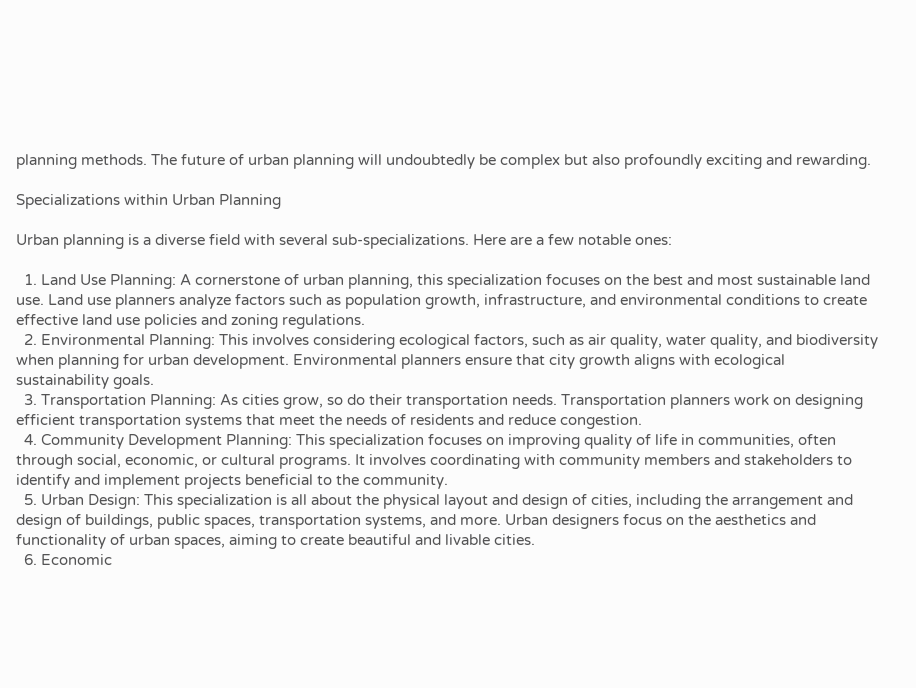planning methods. The future of urban planning will undoubtedly be complex but also profoundly exciting and rewarding.

Specializations within Urban Planning

Urban planning is a diverse field with several sub-specializations. Here are a few notable ones:

  1. Land Use Planning: A cornerstone of urban planning, this specialization focuses on the best and most sustainable land use. Land use planners analyze factors such as population growth, infrastructure, and environmental conditions to create effective land use policies and zoning regulations.
  2. Environmental Planning: This involves considering ecological factors, such as air quality, water quality, and biodiversity when planning for urban development. Environmental planners ensure that city growth aligns with ecological sustainability goals.
  3. Transportation Planning: As cities grow, so do their transportation needs. Transportation planners work on designing efficient transportation systems that meet the needs of residents and reduce congestion.
  4. Community Development Planning: This specialization focuses on improving quality of life in communities, often through social, economic, or cultural programs. It involves coordinating with community members and stakeholders to identify and implement projects beneficial to the community.
  5. Urban Design: This specialization is all about the physical layout and design of cities, including the arrangement and design of buildings, public spaces, transportation systems, and more. Urban designers focus on the aesthetics and functionality of urban spaces, aiming to create beautiful and livable cities.
  6. Economic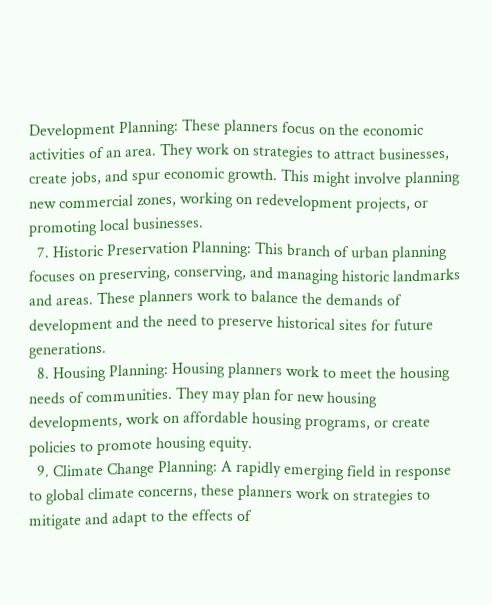Development Planning: These planners focus on the economic activities of an area. They work on strategies to attract businesses, create jobs, and spur economic growth. This might involve planning new commercial zones, working on redevelopment projects, or promoting local businesses.
  7. Historic Preservation Planning: This branch of urban planning focuses on preserving, conserving, and managing historic landmarks and areas. These planners work to balance the demands of development and the need to preserve historical sites for future generations.
  8. Housing Planning: Housing planners work to meet the housing needs of communities. They may plan for new housing developments, work on affordable housing programs, or create policies to promote housing equity.
  9. Climate Change Planning: A rapidly emerging field in response to global climate concerns, these planners work on strategies to mitigate and adapt to the effects of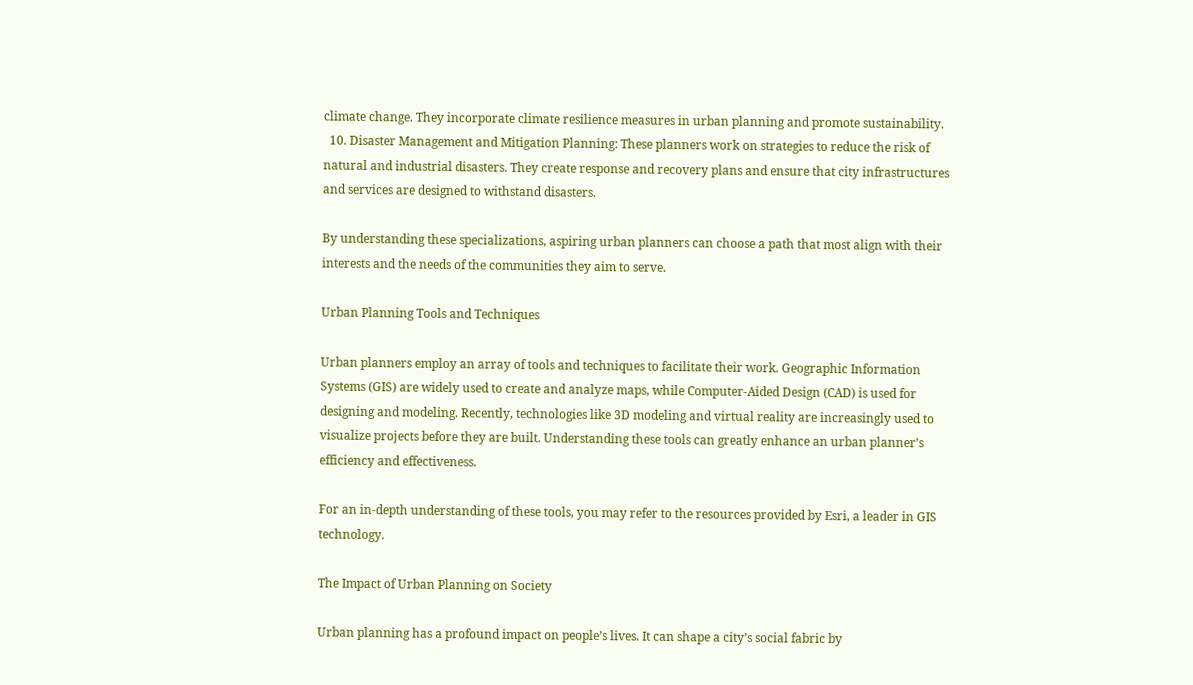climate change. They incorporate climate resilience measures in urban planning and promote sustainability.
  10. Disaster Management and Mitigation Planning: These planners work on strategies to reduce the risk of natural and industrial disasters. They create response and recovery plans and ensure that city infrastructures and services are designed to withstand disasters.

By understanding these specializations, aspiring urban planners can choose a path that most align with their interests and the needs of the communities they aim to serve.

Urban Planning Tools and Techniques

Urban planners employ an array of tools and techniques to facilitate their work. Geographic Information Systems (GIS) are widely used to create and analyze maps, while Computer-Aided Design (CAD) is used for designing and modeling. Recently, technologies like 3D modeling and virtual reality are increasingly used to visualize projects before they are built. Understanding these tools can greatly enhance an urban planner’s efficiency and effectiveness.

For an in-depth understanding of these tools, you may refer to the resources provided by Esri, a leader in GIS technology.

The Impact of Urban Planning on Society

Urban planning has a profound impact on people’s lives. It can shape a city’s social fabric by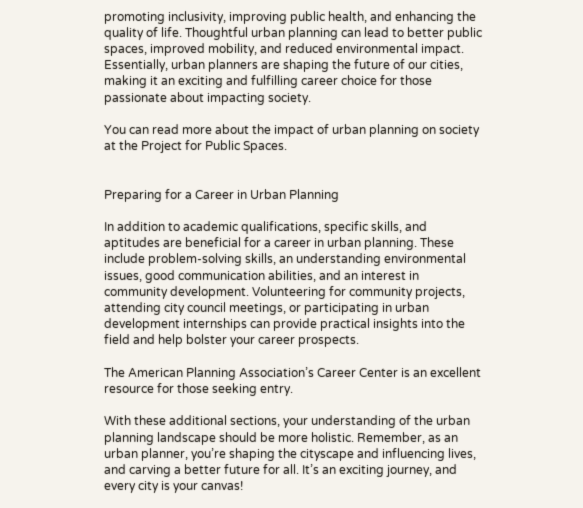promoting inclusivity, improving public health, and enhancing the quality of life. Thoughtful urban planning can lead to better public spaces, improved mobility, and reduced environmental impact. Essentially, urban planners are shaping the future of our cities, making it an exciting and fulfilling career choice for those passionate about impacting society.

You can read more about the impact of urban planning on society at the Project for Public Spaces.


Preparing for a Career in Urban Planning

In addition to academic qualifications, specific skills, and aptitudes are beneficial for a career in urban planning. These include problem-solving skills, an understanding environmental issues, good communication abilities, and an interest in community development. Volunteering for community projects, attending city council meetings, or participating in urban development internships can provide practical insights into the field and help bolster your career prospects.

The American Planning Association’s Career Center is an excellent resource for those seeking entry.

With these additional sections, your understanding of the urban planning landscape should be more holistic. Remember, as an urban planner, you’re shaping the cityscape and influencing lives, and carving a better future for all. It’s an exciting journey, and every city is your canvas!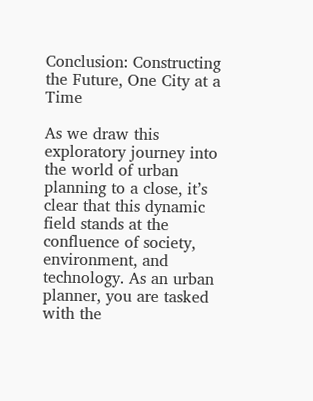Conclusion: Constructing the Future, One City at a Time

As we draw this exploratory journey into the world of urban planning to a close, it’s clear that this dynamic field stands at the confluence of society, environment, and technology. As an urban planner, you are tasked with the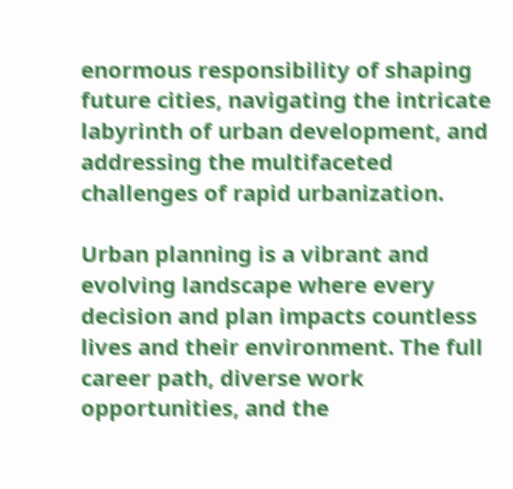enormous responsibility of shaping future cities, navigating the intricate labyrinth of urban development, and addressing the multifaceted challenges of rapid urbanization.

Urban planning is a vibrant and evolving landscape where every decision and plan impacts countless lives and their environment. The full career path, diverse work opportunities, and the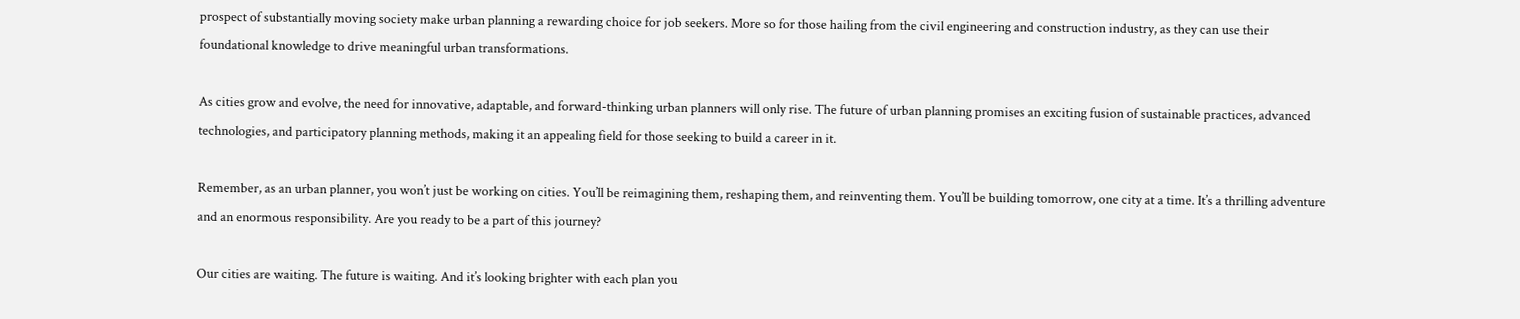prospect of substantially moving society make urban planning a rewarding choice for job seekers. More so for those hailing from the civil engineering and construction industry, as they can use their foundational knowledge to drive meaningful urban transformations.

As cities grow and evolve, the need for innovative, adaptable, and forward-thinking urban planners will only rise. The future of urban planning promises an exciting fusion of sustainable practices, advanced technologies, and participatory planning methods, making it an appealing field for those seeking to build a career in it.

Remember, as an urban planner, you won’t just be working on cities. You’ll be reimagining them, reshaping them, and reinventing them. You’ll be building tomorrow, one city at a time. It’s a thrilling adventure and an enormous responsibility. Are you ready to be a part of this journey?

Our cities are waiting. The future is waiting. And it’s looking brighter with each plan you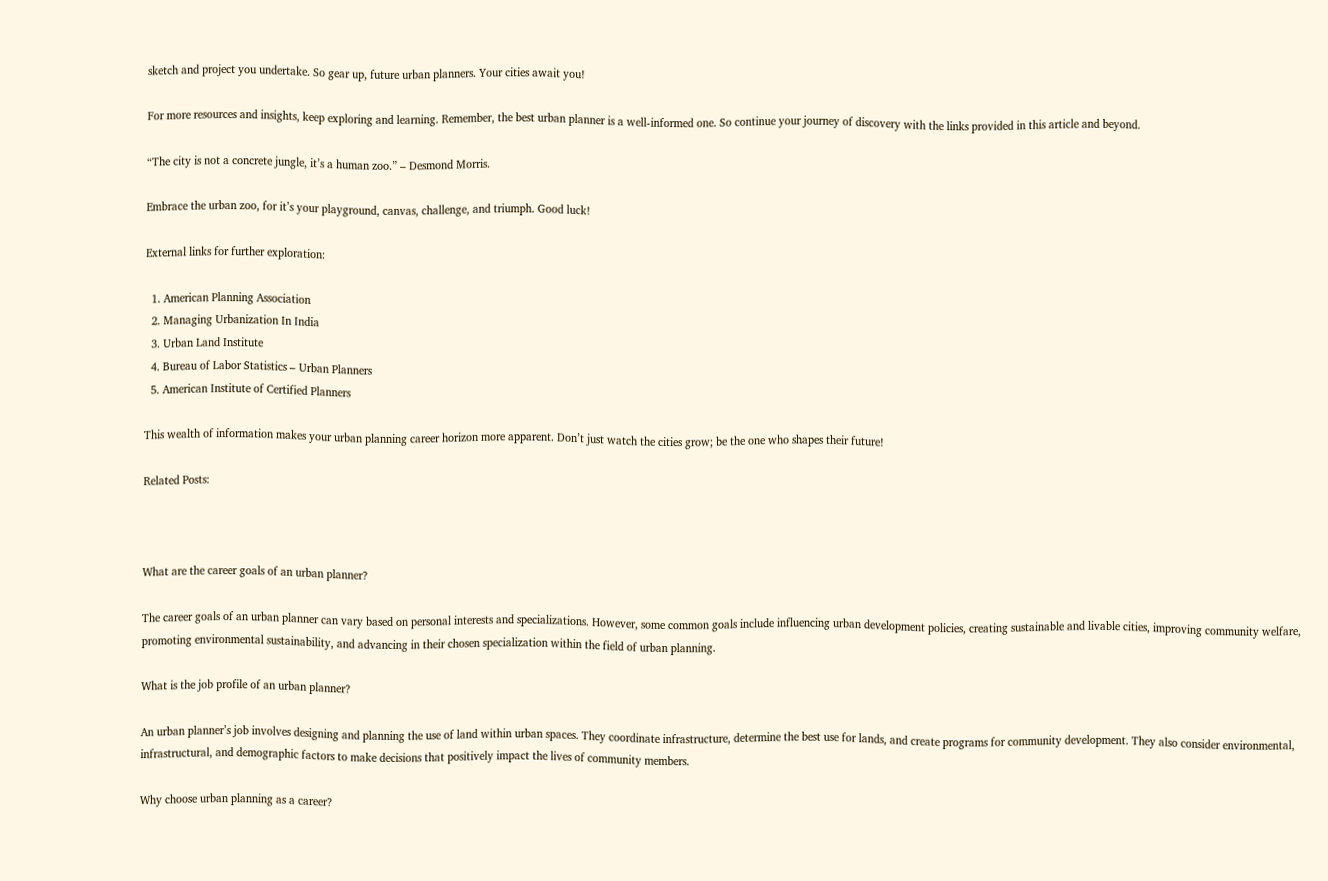sketch and project you undertake. So gear up, future urban planners. Your cities await you!

For more resources and insights, keep exploring and learning. Remember, the best urban planner is a well-informed one. So continue your journey of discovery with the links provided in this article and beyond.

“The city is not a concrete jungle, it’s a human zoo.” – Desmond Morris.

Embrace the urban zoo, for it’s your playground, canvas, challenge, and triumph. Good luck!

External links for further exploration:

  1. American Planning Association
  2. Managing Urbanization In India
  3. Urban Land Institute
  4. Bureau of Labor Statistics – Urban Planners
  5. American Institute of Certified Planners

This wealth of information makes your urban planning career horizon more apparent. Don’t just watch the cities grow; be the one who shapes their future!

Related Posts:



What are the career goals of an urban planner?

The career goals of an urban planner can vary based on personal interests and specializations. However, some common goals include influencing urban development policies, creating sustainable and livable cities, improving community welfare, promoting environmental sustainability, and advancing in their chosen specialization within the field of urban planning.

What is the job profile of an urban planner?

An urban planner’s job involves designing and planning the use of land within urban spaces. They coordinate infrastructure, determine the best use for lands, and create programs for community development. They also consider environmental, infrastructural, and demographic factors to make decisions that positively impact the lives of community members.

Why choose urban planning as a career?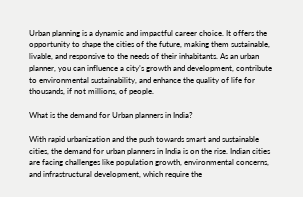Urban planning is a dynamic and impactful career choice. It offers the opportunity to shape the cities of the future, making them sustainable, livable, and responsive to the needs of their inhabitants. As an urban planner, you can influence a city’s growth and development, contribute to environmental sustainability, and enhance the quality of life for thousands, if not millions, of people.

What is the demand for Urban planners in India?

With rapid urbanization and the push towards smart and sustainable cities, the demand for urban planners in India is on the rise. Indian cities are facing challenges like population growth, environmental concerns, and infrastructural development, which require the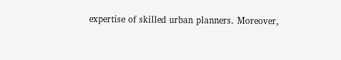expertise of skilled urban planners. Moreover,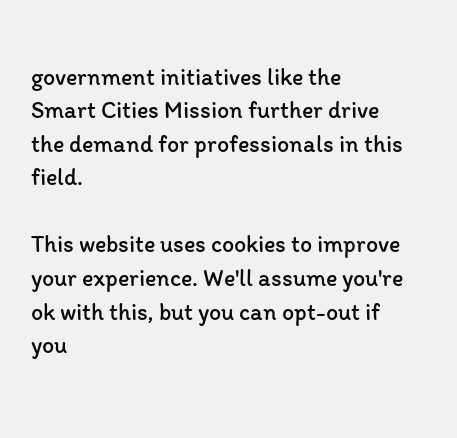government initiatives like the Smart Cities Mission further drive the demand for professionals in this field.

This website uses cookies to improve your experience. We'll assume you're ok with this, but you can opt-out if you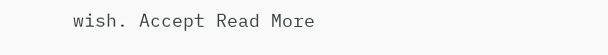wish. Accept Read More